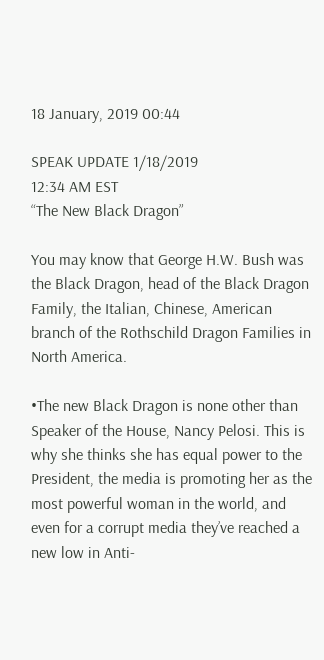18 January, 2019 00:44

SPEAK UPDATE 1/18/2019
12:34 AM EST
“The New Black Dragon”

You may know that George H.W. Bush was the Black Dragon, head of the Black Dragon Family, the Italian, Chinese, American branch of the Rothschild Dragon Families in North America.

•The new Black Dragon is none other than Speaker of the House, Nancy Pelosi. This is why she thinks she has equal power to the President, the media is promoting her as the most powerful woman in the world, and even for a corrupt media they’ve reached a new low in Anti-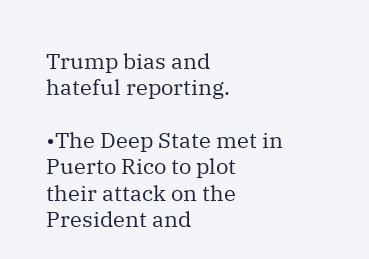Trump bias and hateful reporting.

•The Deep State met in Puerto Rico to plot their attack on the President and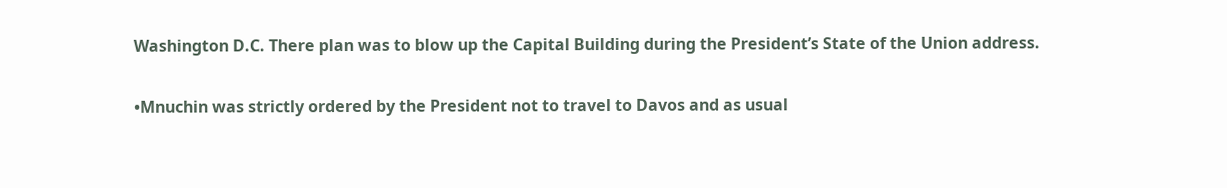Washington D.C. There plan was to blow up the Capital Building during the President’s State of the Union address.

•Mnuchin was strictly ordered by the President not to travel to Davos and as usual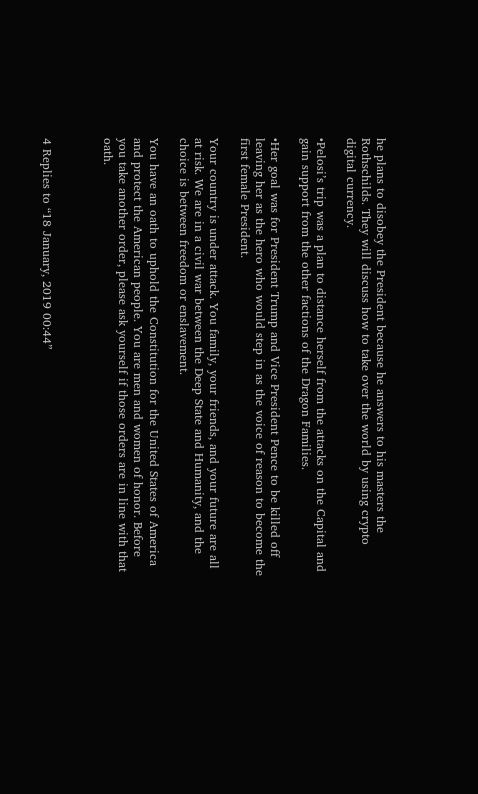he plans to disobey the President because he answers to his masters the Rothschilds. They will discuss how to take over the world by using crypto digital currency.

•Pelosi’s trip was a plan to distance herself from the attacks on the Capital and gain support from the other factions of the Dragon Families.

•Her goal was for President Trump and Vice President Pence to be killed off leaving her as the hero who would step in as the voice of reason to become the first female President.

Your country is under attack. You family, your friends, and your future are all at risk. We are in a civil war between the Deep State and Humanity, and the choice is between freedom or enslavement.

You have an oath to uphold the Constitution for the United States of America and protect the American people. You are men and women of honor. Before you take another order, please ask yourself if those orders are in line with that oath.



4 Replies to “18 January, 2019 00:44”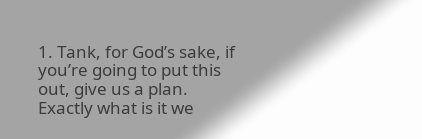1. Tank, for God’s sake, if you’re going to put this out, give us a plan. Exactly what is it we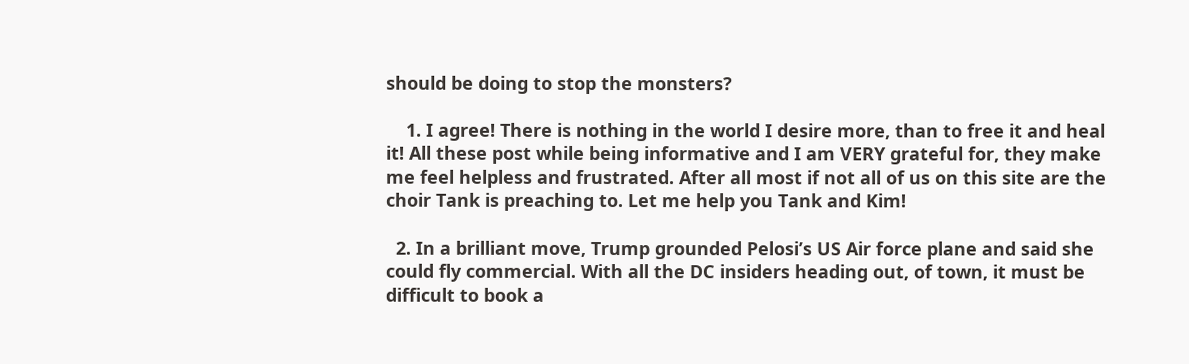should be doing to stop the monsters?

    1. I agree! There is nothing in the world I desire more, than to free it and heal it! All these post while being informative and I am VERY grateful for, they make me feel helpless and frustrated. After all most if not all of us on this site are the choir Tank is preaching to. Let me help you Tank and Kim!

  2. In a brilliant move, Trump grounded Pelosi’s US Air force plane and said she could fly commercial. With all the DC insiders heading out, of town, it must be difficult to book a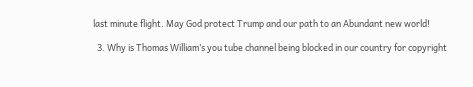last minute flight. May God protect Trump and our path to an Abundant new world!

  3. Why is Thomas William’s you tube channel being blocked in our country for copyright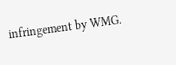infringement by WMG.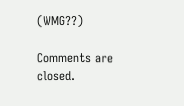(WMG??)

Comments are closed.